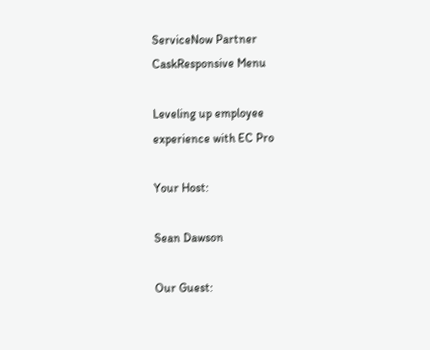ServiceNow Partner CaskResponsive Menu

Leveling up employee experience with EC Pro

Your Host:

Sean Dawson

Our Guest: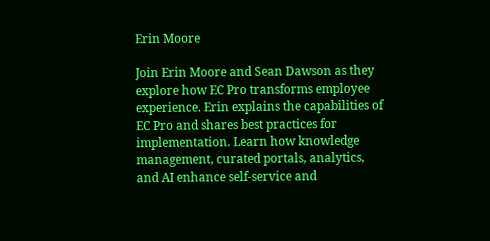Erin Moore

Join Erin Moore and Sean Dawson as they explore how EC Pro transforms employee experience. Erin explains the capabilities of EC Pro and shares best practices for implementation. Learn how knowledge management, curated portals, analytics, and AI enhance self-service and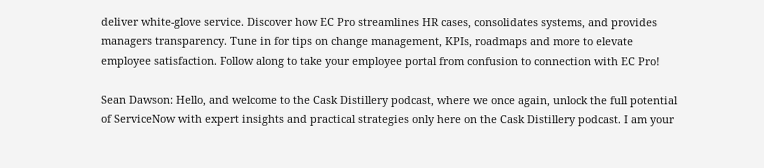deliver white-glove service. Discover how EC Pro streamlines HR cases, consolidates systems, and provides managers transparency. Tune in for tips on change management, KPIs, roadmaps and more to elevate employee satisfaction. Follow along to take your employee portal from confusion to connection with EC Pro!

Sean Dawson: Hello, and welcome to the Cask Distillery podcast, where we once again, unlock the full potential of ServiceNow with expert insights and practical strategies only here on the Cask Distillery podcast. I am your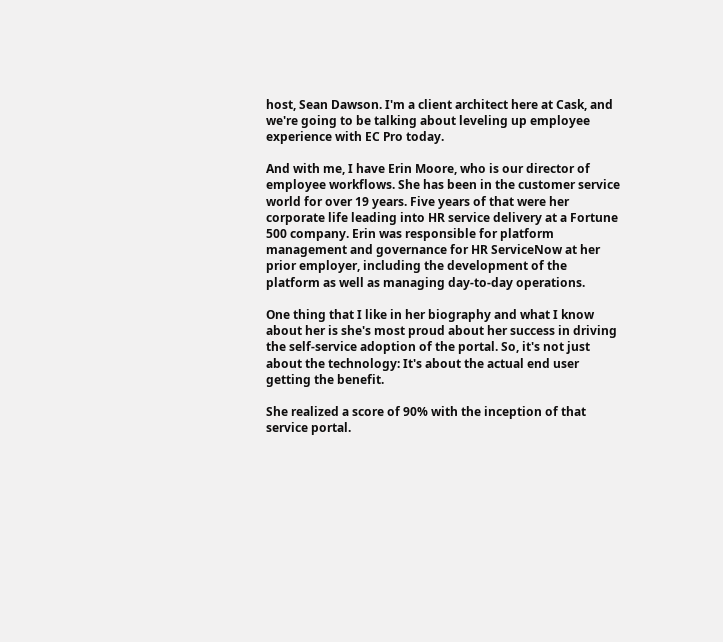host, Sean Dawson. I'm a client architect here at Cask, and we're going to be talking about leveling up employee experience with EC Pro today.

And with me, I have Erin Moore, who is our director of employee workflows. She has been in the customer service world for over 19 years. Five years of that were her corporate life leading into HR service delivery at a Fortune 500 company. Erin was responsible for platform management and governance for HR ServiceNow at her prior employer, including the development of the platform as well as managing day-to-day operations.

One thing that I like in her biography and what I know about her is she's most proud about her success in driving the self-service adoption of the portal. So, it's not just about the technology: It's about the actual end user getting the benefit.

She realized a score of 90% with the inception of that service portal.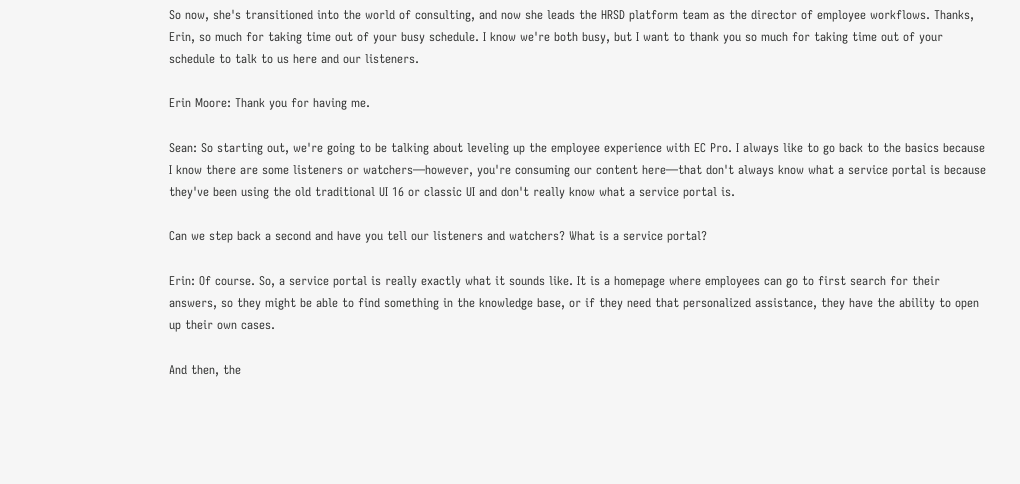So now, she's transitioned into the world of consulting, and now she leads the HRSD platform team as the director of employee workflows. Thanks, Erin, so much for taking time out of your busy schedule. I know we're both busy, but I want to thank you so much for taking time out of your schedule to talk to us here and our listeners.

Erin Moore: Thank you for having me.

Sean: So starting out, we're going to be talking about leveling up the employee experience with EC Pro. I always like to go back to the basics because I know there are some listeners or watchers—however, you're consuming our content here—that don't always know what a service portal is because they've been using the old traditional UI 16 or classic UI and don't really know what a service portal is.

Can we step back a second and have you tell our listeners and watchers? What is a service portal?

Erin: Of course. So, a service portal is really exactly what it sounds like. It is a homepage where employees can go to first search for their answers, so they might be able to find something in the knowledge base, or if they need that personalized assistance, they have the ability to open up their own cases.

And then, the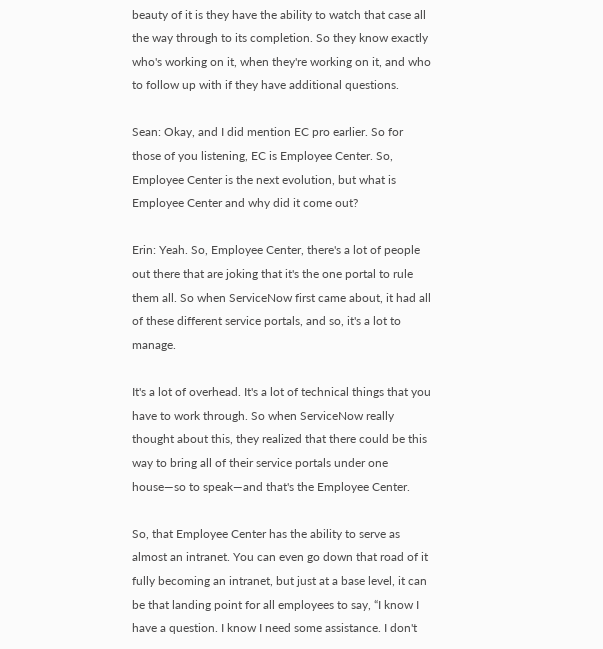beauty of it is they have the ability to watch that case all the way through to its completion. So they know exactly who's working on it, when they're working on it, and who to follow up with if they have additional questions.

Sean: Okay, and I did mention EC pro earlier. So for those of you listening, EC is Employee Center. So, Employee Center is the next evolution, but what is Employee Center and why did it come out?

Erin: Yeah. So, Employee Center, there's a lot of people out there that are joking that it's the one portal to rule them all. So when ServiceNow first came about, it had all of these different service portals, and so, it's a lot to manage.

It's a lot of overhead. It's a lot of technical things that you have to work through. So when ServiceNow really thought about this, they realized that there could be this way to bring all of their service portals under one house—so to speak—and that's the Employee Center.

So, that Employee Center has the ability to serve as almost an intranet. You can even go down that road of it fully becoming an intranet, but just at a base level, it can be that landing point for all employees to say, “I know I have a question. I know I need some assistance. I don't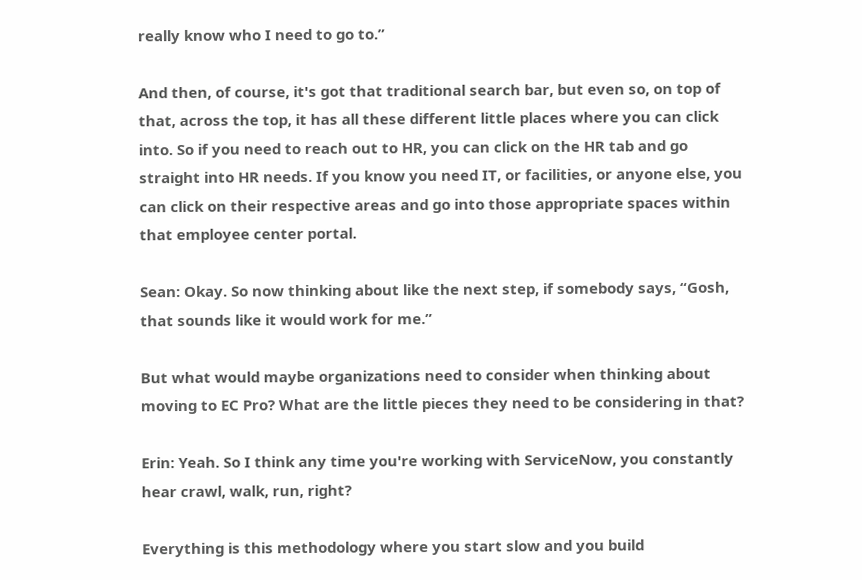really know who I need to go to.”

And then, of course, it's got that traditional search bar, but even so, on top of that, across the top, it has all these different little places where you can click into. So if you need to reach out to HR, you can click on the HR tab and go straight into HR needs. If you know you need IT, or facilities, or anyone else, you can click on their respective areas and go into those appropriate spaces within that employee center portal.

Sean: Okay. So now thinking about like the next step, if somebody says, “Gosh, that sounds like it would work for me.”

But what would maybe organizations need to consider when thinking about moving to EC Pro? What are the little pieces they need to be considering in that?

Erin: Yeah. So I think any time you're working with ServiceNow, you constantly hear crawl, walk, run, right?

Everything is this methodology where you start slow and you build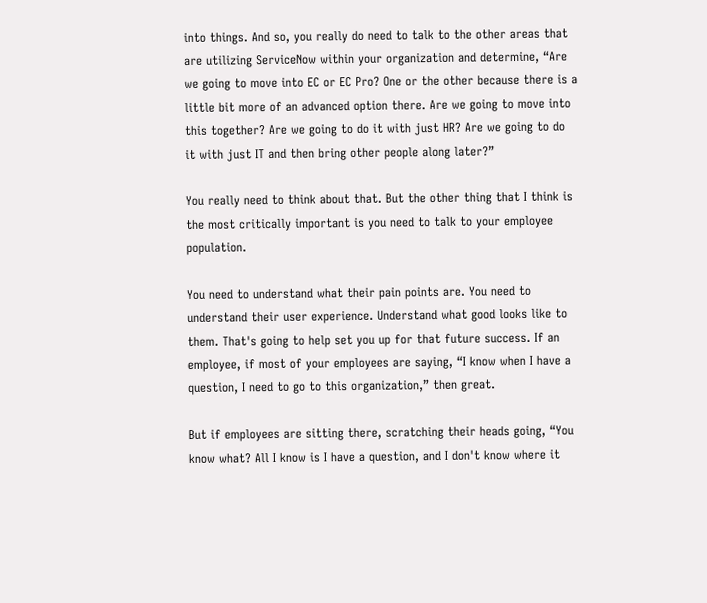into things. And so, you really do need to talk to the other areas that are utilizing ServiceNow within your organization and determine, “Are we going to move into EC or EC Pro? One or the other because there is a little bit more of an advanced option there. Are we going to move into this together? Are we going to do it with just HR? Are we going to do it with just IT and then bring other people along later?”

You really need to think about that. But the other thing that I think is the most critically important is you need to talk to your employee population.

You need to understand what their pain points are. You need to understand their user experience. Understand what good looks like to them. That's going to help set you up for that future success. If an employee, if most of your employees are saying, “I know when I have a question, I need to go to this organization,” then great.

But if employees are sitting there, scratching their heads going, “You know what? All I know is I have a question, and I don't know where it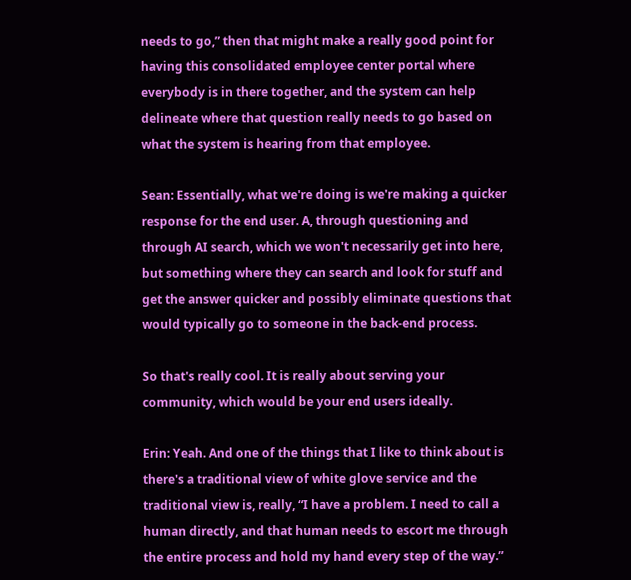needs to go,” then that might make a really good point for having this consolidated employee center portal where everybody is in there together, and the system can help delineate where that question really needs to go based on what the system is hearing from that employee.

Sean: Essentially, what we're doing is we're making a quicker response for the end user. A, through questioning and through AI search, which we won't necessarily get into here, but something where they can search and look for stuff and get the answer quicker and possibly eliminate questions that would typically go to someone in the back-end process.

So that's really cool. It is really about serving your community, which would be your end users ideally.

Erin: Yeah. And one of the things that I like to think about is there's a traditional view of white glove service and the traditional view is, really, “I have a problem. I need to call a human directly, and that human needs to escort me through the entire process and hold my hand every step of the way.”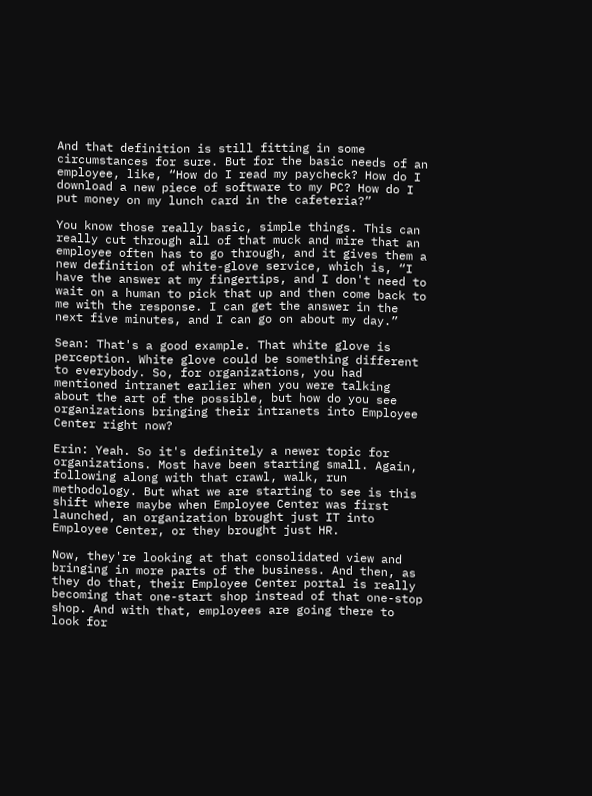And that definition is still fitting in some circumstances for sure. But for the basic needs of an employee, like, “How do I read my paycheck? How do I download a new piece of software to my PC? How do I put money on my lunch card in the cafeteria?”

You know those really basic, simple things. This can really cut through all of that muck and mire that an employee often has to go through, and it gives them a new definition of white-glove service, which is, “I have the answer at my fingertips, and I don't need to wait on a human to pick that up and then come back to me with the response. I can get the answer in the next five minutes, and I can go on about my day.”

Sean: That's a good example. That white glove is perception. White glove could be something different to everybody. So, for organizations, you had mentioned intranet earlier when you were talking about the art of the possible, but how do you see organizations bringing their intranets into Employee Center right now?

Erin: Yeah. So it's definitely a newer topic for organizations. Most have been starting small. Again, following along with that crawl, walk, run methodology. But what we are starting to see is this shift where maybe when Employee Center was first launched, an organization brought just IT into Employee Center, or they brought just HR.

Now, they're looking at that consolidated view and bringing in more parts of the business. And then, as they do that, their Employee Center portal is really becoming that one-start shop instead of that one-stop shop. And with that, employees are going there to look for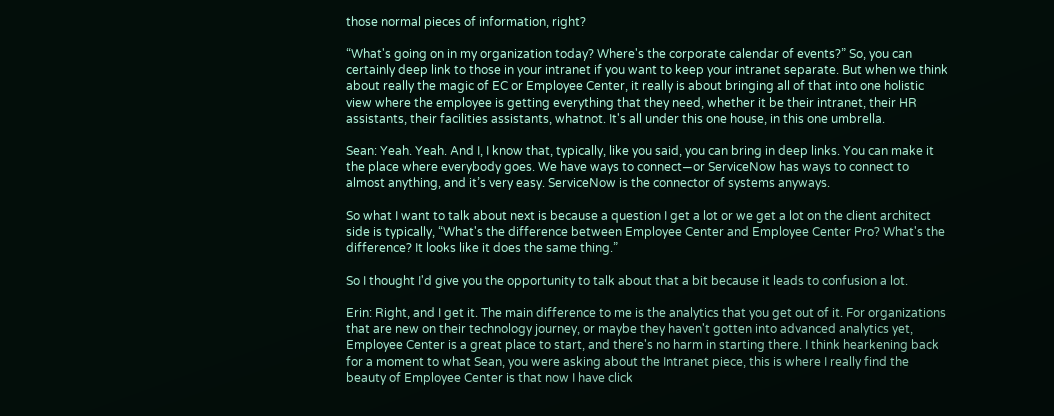those normal pieces of information, right?

“What's going on in my organization today? Where's the corporate calendar of events?” So, you can certainly deep link to those in your intranet if you want to keep your intranet separate. But when we think about really the magic of EC or Employee Center, it really is about bringing all of that into one holistic view where the employee is getting everything that they need, whether it be their intranet, their HR assistants, their facilities assistants, whatnot. It's all under this one house, in this one umbrella.

Sean: Yeah. Yeah. And I, I know that, typically, like you said, you can bring in deep links. You can make it the place where everybody goes. We have ways to connect—or ServiceNow has ways to connect to almost anything, and it’s very easy. ServiceNow is the connector of systems anyways.

So what I want to talk about next is because a question I get a lot or we get a lot on the client architect side is typically, “What's the difference between Employee Center and Employee Center Pro? What's the difference? It looks like it does the same thing.”

So I thought I'd give you the opportunity to talk about that a bit because it leads to confusion a lot.

Erin: Right, and I get it. The main difference to me is the analytics that you get out of it. For organizations that are new on their technology journey, or maybe they haven't gotten into advanced analytics yet, Employee Center is a great place to start, and there's no harm in starting there. I think hearkening back for a moment to what Sean, you were asking about the Intranet piece, this is where I really find the beauty of Employee Center is that now I have click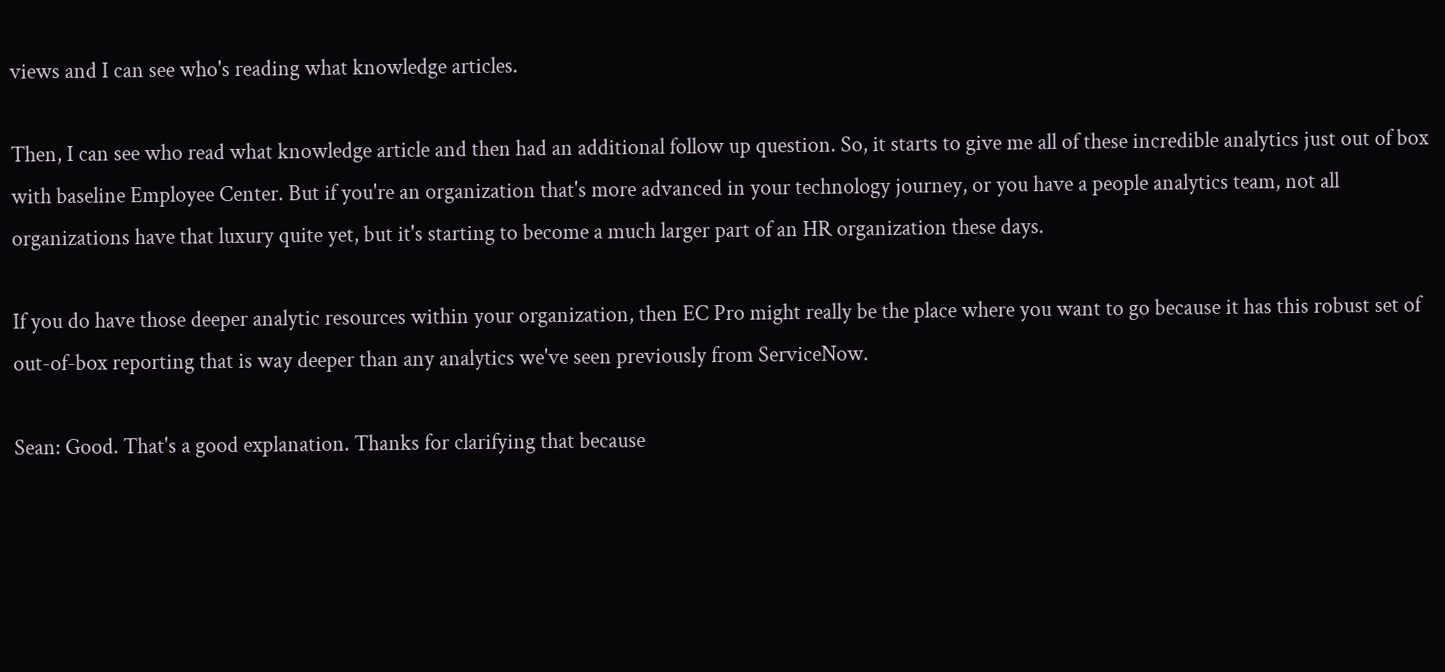views and I can see who's reading what knowledge articles.

Then, I can see who read what knowledge article and then had an additional follow up question. So, it starts to give me all of these incredible analytics just out of box with baseline Employee Center. But if you're an organization that's more advanced in your technology journey, or you have a people analytics team, not all organizations have that luxury quite yet, but it's starting to become a much larger part of an HR organization these days.

If you do have those deeper analytic resources within your organization, then EC Pro might really be the place where you want to go because it has this robust set of out-of-box reporting that is way deeper than any analytics we've seen previously from ServiceNow.

Sean: Good. That's a good explanation. Thanks for clarifying that because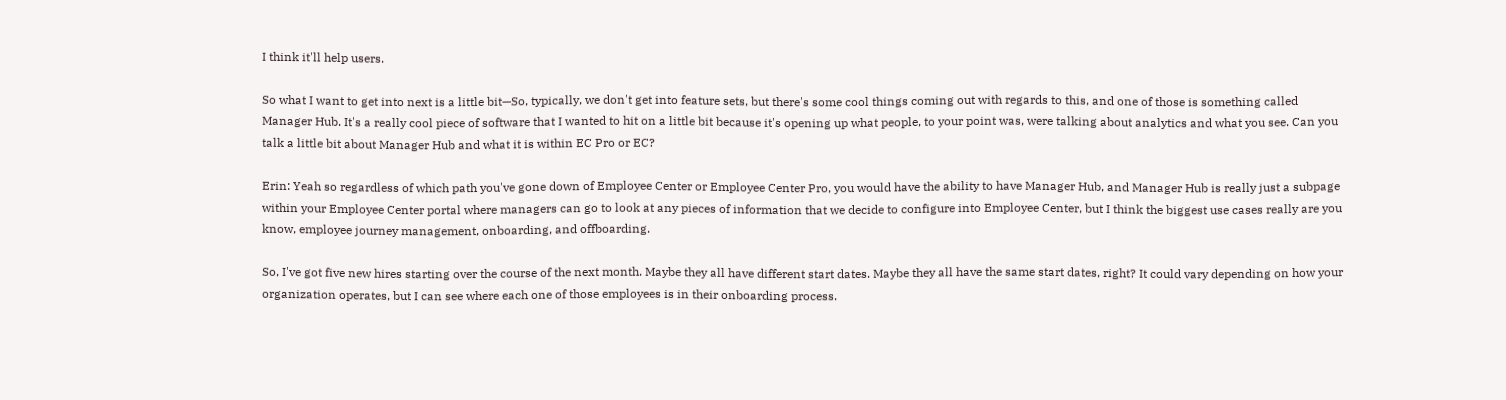I think it'll help users.

So what I want to get into next is a little bit—So, typically, we don't get into feature sets, but there's some cool things coming out with regards to this, and one of those is something called Manager Hub. It's a really cool piece of software that I wanted to hit on a little bit because it's opening up what people, to your point was, were talking about analytics and what you see. Can you talk a little bit about Manager Hub and what it is within EC Pro or EC?

Erin: Yeah so regardless of which path you've gone down of Employee Center or Employee Center Pro, you would have the ability to have Manager Hub, and Manager Hub is really just a subpage within your Employee Center portal where managers can go to look at any pieces of information that we decide to configure into Employee Center, but I think the biggest use cases really are you know, employee journey management, onboarding, and offboarding.

So, I've got five new hires starting over the course of the next month. Maybe they all have different start dates. Maybe they all have the same start dates, right? It could vary depending on how your organization operates, but I can see where each one of those employees is in their onboarding process.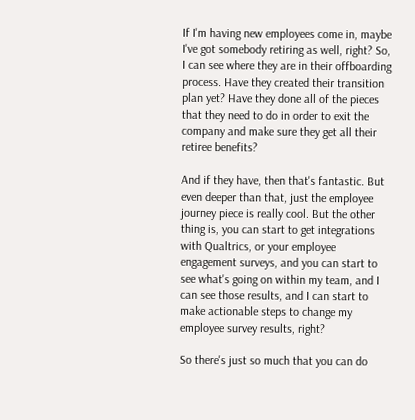If I'm having new employees come in, maybe I've got somebody retiring as well, right? So, I can see where they are in their offboarding process. Have they created their transition plan yet? Have they done all of the pieces that they need to do in order to exit the company and make sure they get all their retiree benefits?

And if they have, then that's fantastic. But even deeper than that, just the employee journey piece is really cool. But the other thing is, you can start to get integrations with Qualtrics, or your employee engagement surveys, and you can start to see what's going on within my team, and I can see those results, and I can start to make actionable steps to change my employee survey results, right?

So there's just so much that you can do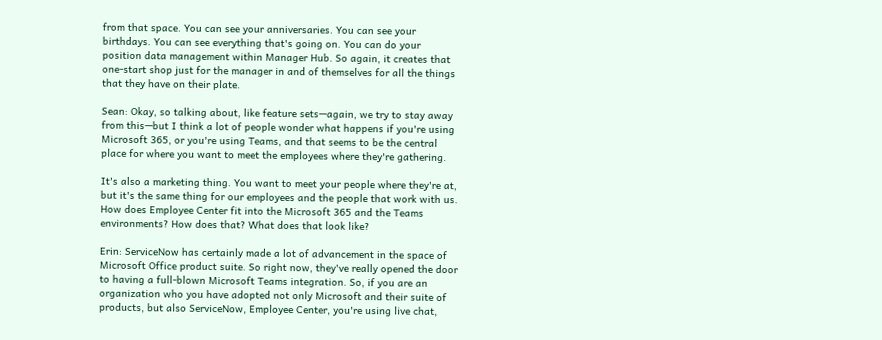from that space. You can see your anniversaries. You can see your birthdays. You can see everything that's going on. You can do your position data management within Manager Hub. So again, it creates that one-start shop just for the manager in and of themselves for all the things that they have on their plate.

Sean: Okay, so talking about, like feature sets—again, we try to stay away from this—but I think a lot of people wonder what happens if you're using Microsoft 365, or you're using Teams, and that seems to be the central place for where you want to meet the employees where they're gathering.

It's also a marketing thing. You want to meet your people where they're at, but it's the same thing for our employees and the people that work with us. How does Employee Center fit into the Microsoft 365 and the Teams environments? How does that? What does that look like?

Erin: ServiceNow has certainly made a lot of advancement in the space of Microsoft Office product suite. So right now, they've really opened the door to having a full-blown Microsoft Teams integration. So, if you are an organization who you have adopted not only Microsoft and their suite of products, but also ServiceNow, Employee Center, you're using live chat,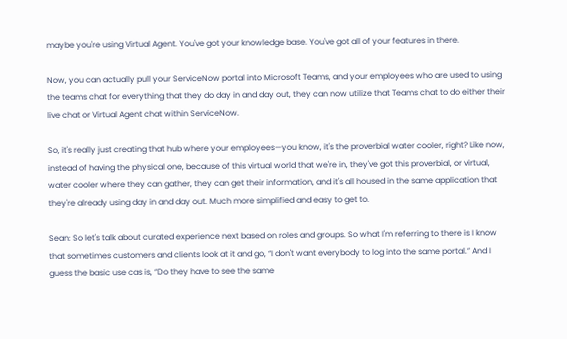maybe you're using Virtual Agent. You've got your knowledge base. You've got all of your features in there.

Now, you can actually pull your ServiceNow portal into Microsoft Teams, and your employees who are used to using the teams chat for everything that they do day in and day out, they can now utilize that Teams chat to do either their live chat or Virtual Agent chat within ServiceNow.

So, it's really just creating that hub where your employees—you know, it's the proverbial water cooler, right? Like now, instead of having the physical one, because of this virtual world that we're in, they've got this proverbial, or virtual, water cooler where they can gather, they can get their information, and it's all housed in the same application that they're already using day in and day out. Much more simplified and easy to get to.

Sean: So let's talk about curated experience next based on roles and groups. So what I'm referring to there is I know that sometimes customers and clients look at it and go, “I don't want everybody to log into the same portal.” And I guess the basic use cas is, “Do they have to see the same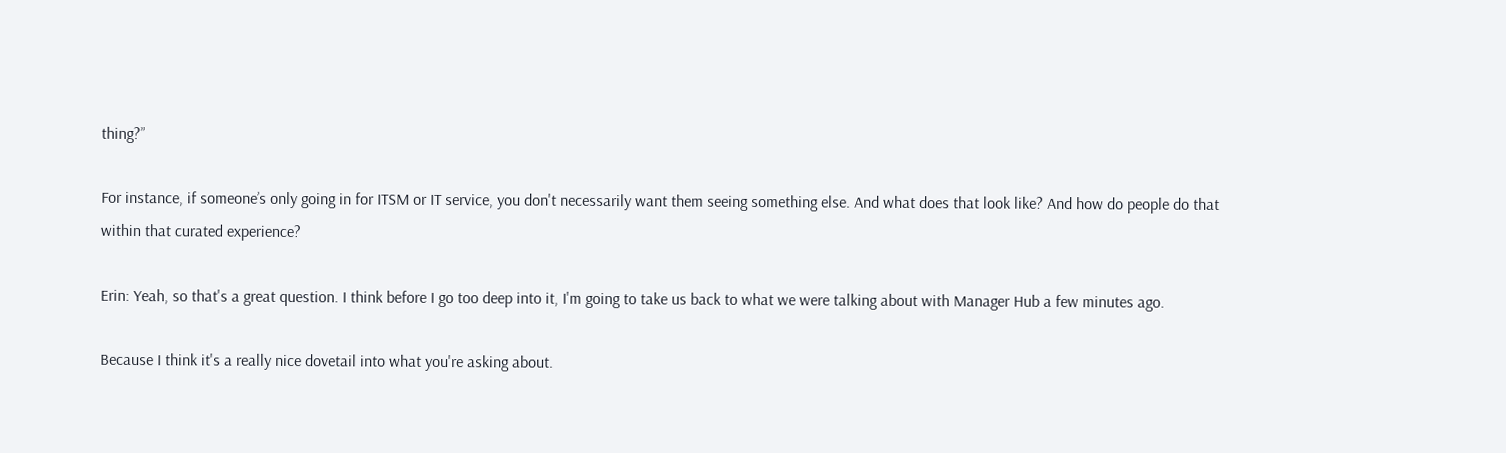thing?”

For instance, if someone’s only going in for ITSM or IT service, you don't necessarily want them seeing something else. And what does that look like? And how do people do that within that curated experience?

Erin: Yeah, so that's a great question. I think before I go too deep into it, I'm going to take us back to what we were talking about with Manager Hub a few minutes ago.

Because I think it's a really nice dovetail into what you're asking about.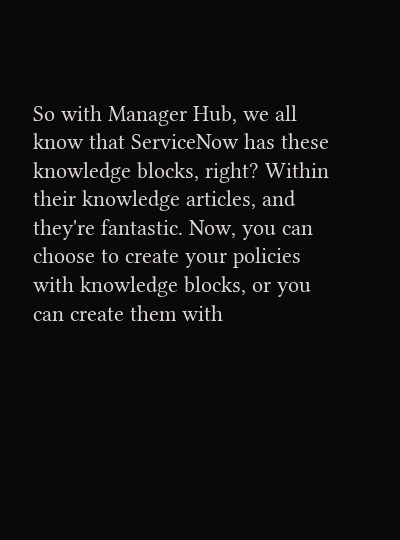So with Manager Hub, we all know that ServiceNow has these knowledge blocks, right? Within their knowledge articles, and they're fantastic. Now, you can choose to create your policies with knowledge blocks, or you can create them with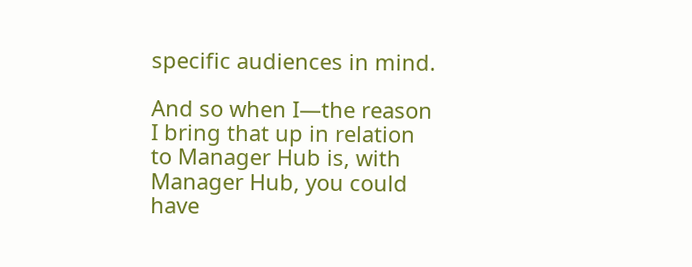specific audiences in mind.

And so when I—the reason I bring that up in relation to Manager Hub is, with Manager Hub, you could have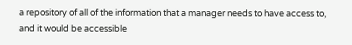a repository of all of the information that a manager needs to have access to, and it would be accessible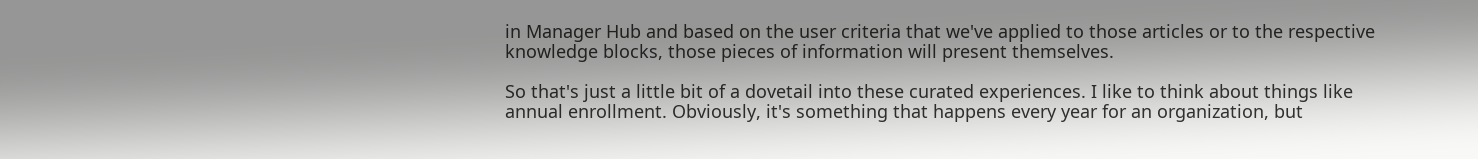in Manager Hub and based on the user criteria that we've applied to those articles or to the respective knowledge blocks, those pieces of information will present themselves.

So that's just a little bit of a dovetail into these curated experiences. I like to think about things like annual enrollment. Obviously, it's something that happens every year for an organization, but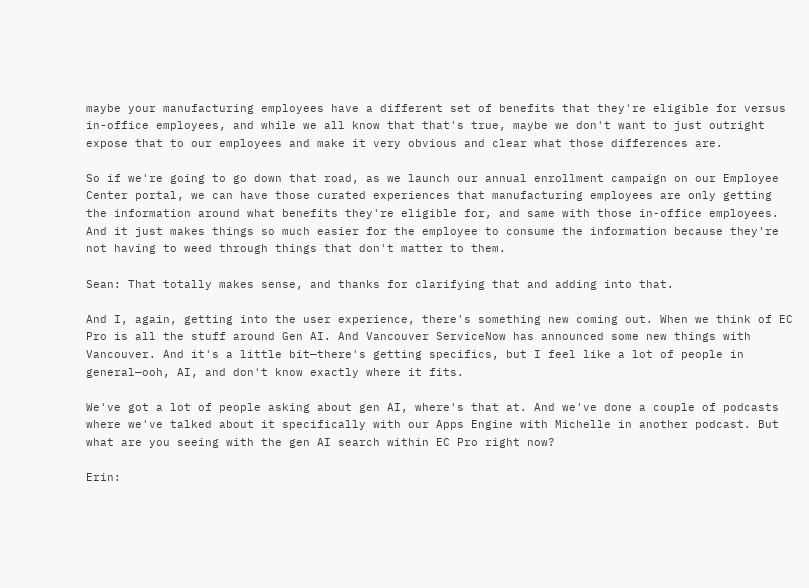maybe your manufacturing employees have a different set of benefits that they're eligible for versus in-office employees, and while we all know that that's true, maybe we don't want to just outright expose that to our employees and make it very obvious and clear what those differences are.

So if we're going to go down that road, as we launch our annual enrollment campaign on our Employee Center portal, we can have those curated experiences that manufacturing employees are only getting the information around what benefits they're eligible for, and same with those in-office employees. And it just makes things so much easier for the employee to consume the information because they're not having to weed through things that don't matter to them.

Sean: That totally makes sense, and thanks for clarifying that and adding into that.

And I, again, getting into the user experience, there's something new coming out. When we think of EC Pro is all the stuff around Gen AI. And Vancouver ServiceNow has announced some new things with Vancouver. And it's a little bit—there's getting specifics, but I feel like a lot of people in general—ooh, AI, and don't know exactly where it fits.

We've got a lot of people asking about gen AI, where's that at. And we've done a couple of podcasts where we've talked about it specifically with our Apps Engine with Michelle in another podcast. But what are you seeing with the gen AI search within EC Pro right now?

Erin: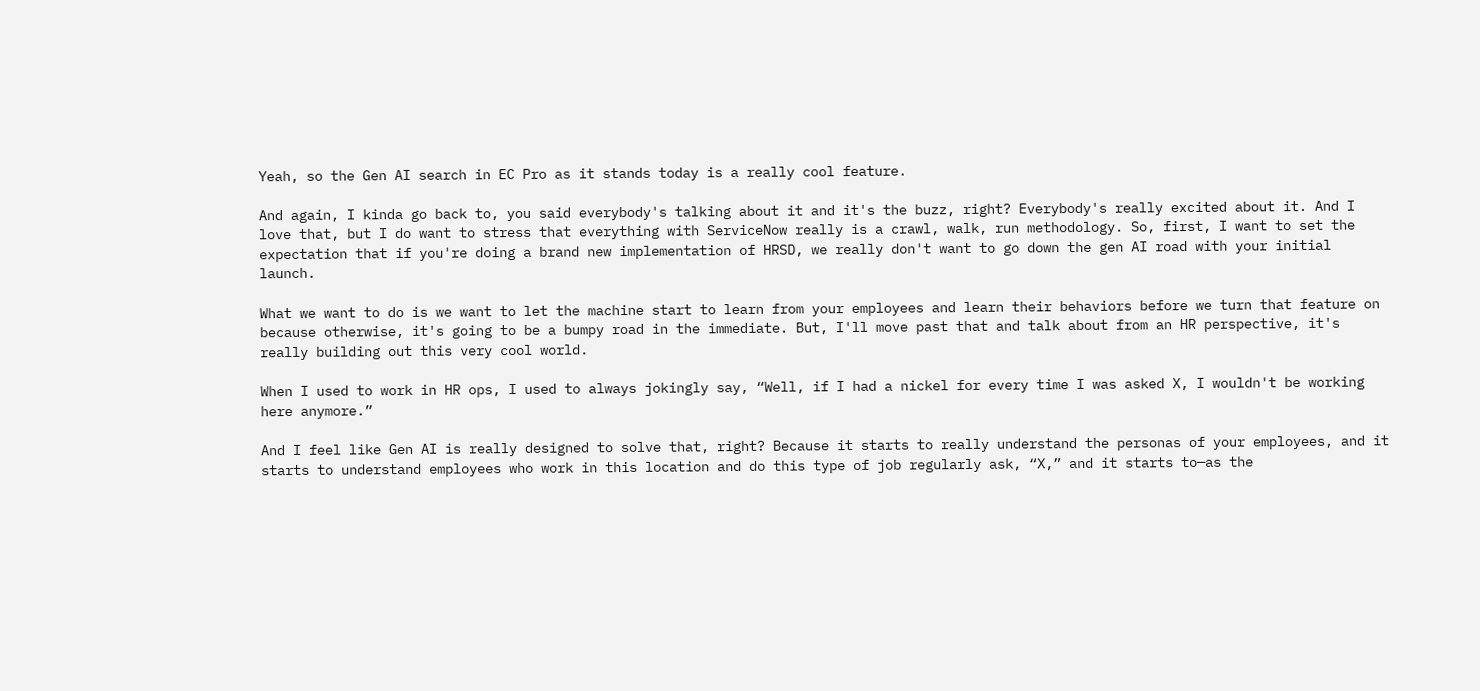Yeah, so the Gen AI search in EC Pro as it stands today is a really cool feature.

And again, I kinda go back to, you said everybody's talking about it and it's the buzz, right? Everybody's really excited about it. And I love that, but I do want to stress that everything with ServiceNow really is a crawl, walk, run methodology. So, first, I want to set the expectation that if you're doing a brand new implementation of HRSD, we really don't want to go down the gen AI road with your initial launch.

What we want to do is we want to let the machine start to learn from your employees and learn their behaviors before we turn that feature on because otherwise, it's going to be a bumpy road in the immediate. But, I'll move past that and talk about from an HR perspective, it's really building out this very cool world.

When I used to work in HR ops, I used to always jokingly say, “Well, if I had a nickel for every time I was asked X, I wouldn't be working here anymore.”

And I feel like Gen AI is really designed to solve that, right? Because it starts to really understand the personas of your employees, and it starts to understand employees who work in this location and do this type of job regularly ask, “X,” and it starts to—as the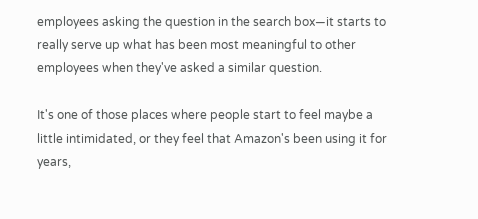employees asking the question in the search box—it starts to really serve up what has been most meaningful to other employees when they've asked a similar question.

It's one of those places where people start to feel maybe a little intimidated, or they feel that Amazon's been using it for years,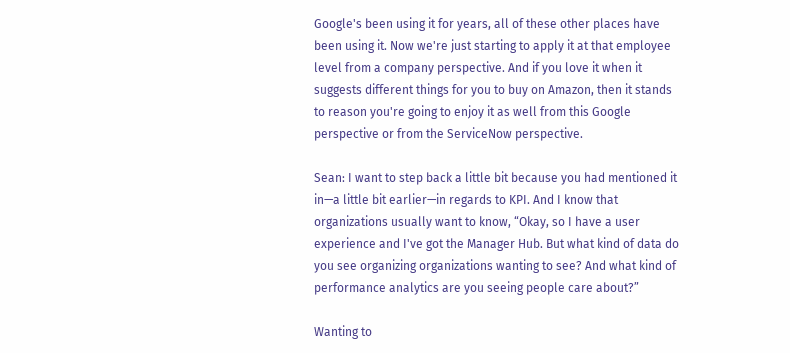Google's been using it for years, all of these other places have been using it. Now we're just starting to apply it at that employee level from a company perspective. And if you love it when it suggests different things for you to buy on Amazon, then it stands to reason you're going to enjoy it as well from this Google perspective or from the ServiceNow perspective.

Sean: I want to step back a little bit because you had mentioned it in—a little bit earlier—in regards to KPI. And I know that organizations usually want to know, “Okay, so I have a user experience and I've got the Manager Hub. But what kind of data do you see organizing organizations wanting to see? And what kind of performance analytics are you seeing people care about?”

Wanting to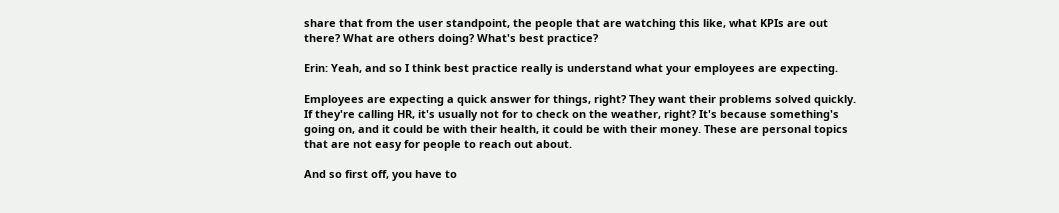share that from the user standpoint, the people that are watching this like, what KPIs are out there? What are others doing? What's best practice?

Erin: Yeah, and so I think best practice really is understand what your employees are expecting.

Employees are expecting a quick answer for things, right? They want their problems solved quickly. If they're calling HR, it's usually not for to check on the weather, right? It's because something's going on, and it could be with their health, it could be with their money. These are personal topics that are not easy for people to reach out about.

And so first off, you have to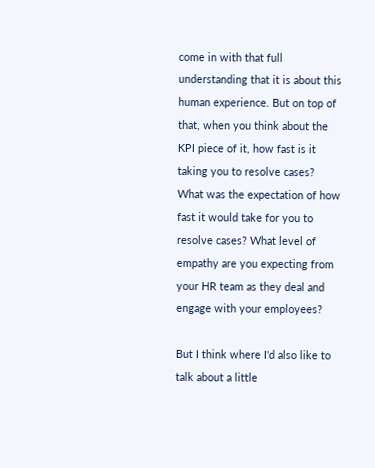come in with that full understanding that it is about this human experience. But on top of that, when you think about the KPI piece of it, how fast is it taking you to resolve cases? What was the expectation of how fast it would take for you to resolve cases? What level of empathy are you expecting from your HR team as they deal and engage with your employees?

But I think where I'd also like to talk about a little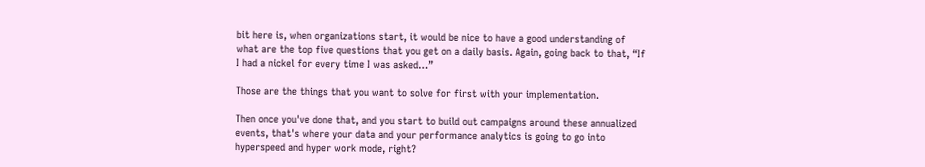bit here is, when organizations start, it would be nice to have a good understanding of what are the top five questions that you get on a daily basis. Again, going back to that, “If I had a nickel for every time I was asked…”

Those are the things that you want to solve for first with your implementation.

Then once you've done that, and you start to build out campaigns around these annualized events, that's where your data and your performance analytics is going to go into hyperspeed and hyper work mode, right?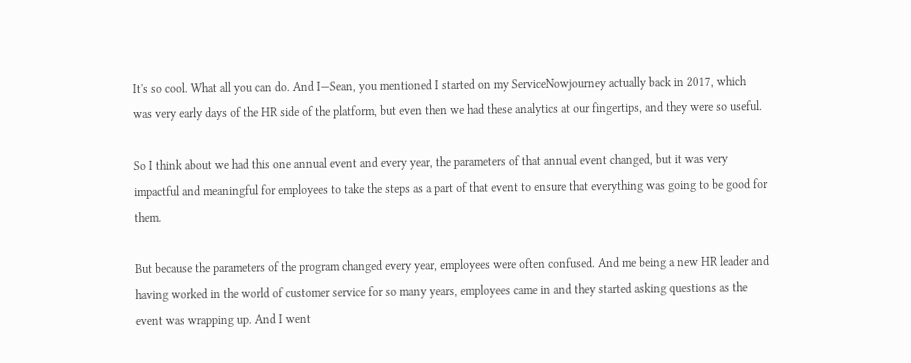It's so cool. What all you can do. And I—Sean, you mentioned I started on my ServiceNowjourney actually back in 2017, which was very early days of the HR side of the platform, but even then we had these analytics at our fingertips, and they were so useful.

So I think about we had this one annual event and every year, the parameters of that annual event changed, but it was very impactful and meaningful for employees to take the steps as a part of that event to ensure that everything was going to be good for them.

But because the parameters of the program changed every year, employees were often confused. And me being a new HR leader and having worked in the world of customer service for so many years, employees came in and they started asking questions as the event was wrapping up. And I went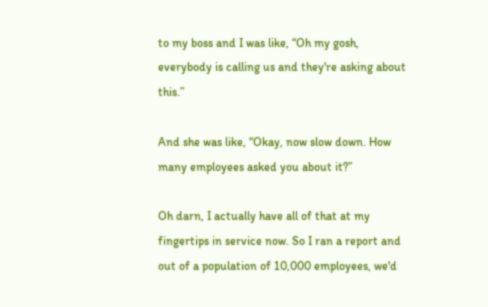to my boss and I was like, “Oh my gosh, everybody is calling us and they're asking about this.”

And she was like, “Okay, now slow down. How many employees asked you about it?”

Oh darn, I actually have all of that at my fingertips in service now. So I ran a report and out of a population of 10,000 employees, we'd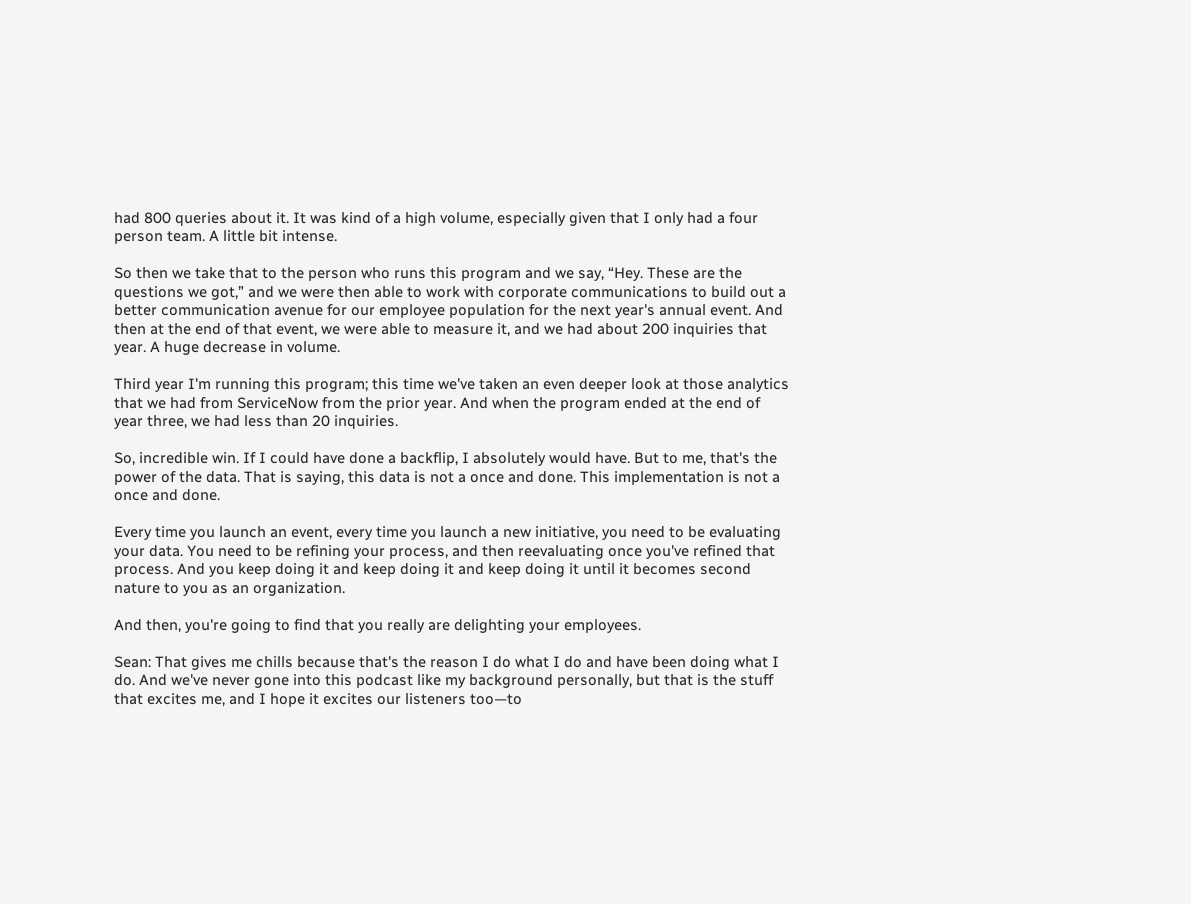had 800 queries about it. It was kind of a high volume, especially given that I only had a four person team. A little bit intense.

So then we take that to the person who runs this program and we say, “Hey. These are the questions we got,” and we were then able to work with corporate communications to build out a better communication avenue for our employee population for the next year's annual event. And then at the end of that event, we were able to measure it, and we had about 200 inquiries that year. A huge decrease in volume.

Third year I'm running this program; this time we've taken an even deeper look at those analytics that we had from ServiceNow from the prior year. And when the program ended at the end of year three, we had less than 20 inquiries.

So, incredible win. If I could have done a backflip, I absolutely would have. But to me, that's the power of the data. That is saying, this data is not a once and done. This implementation is not a once and done.

Every time you launch an event, every time you launch a new initiative, you need to be evaluating your data. You need to be refining your process, and then reevaluating once you've refined that process. And you keep doing it and keep doing it and keep doing it until it becomes second nature to you as an organization.

And then, you're going to find that you really are delighting your employees.

Sean: That gives me chills because that's the reason I do what I do and have been doing what I do. And we've never gone into this podcast like my background personally, but that is the stuff that excites me, and I hope it excites our listeners too—to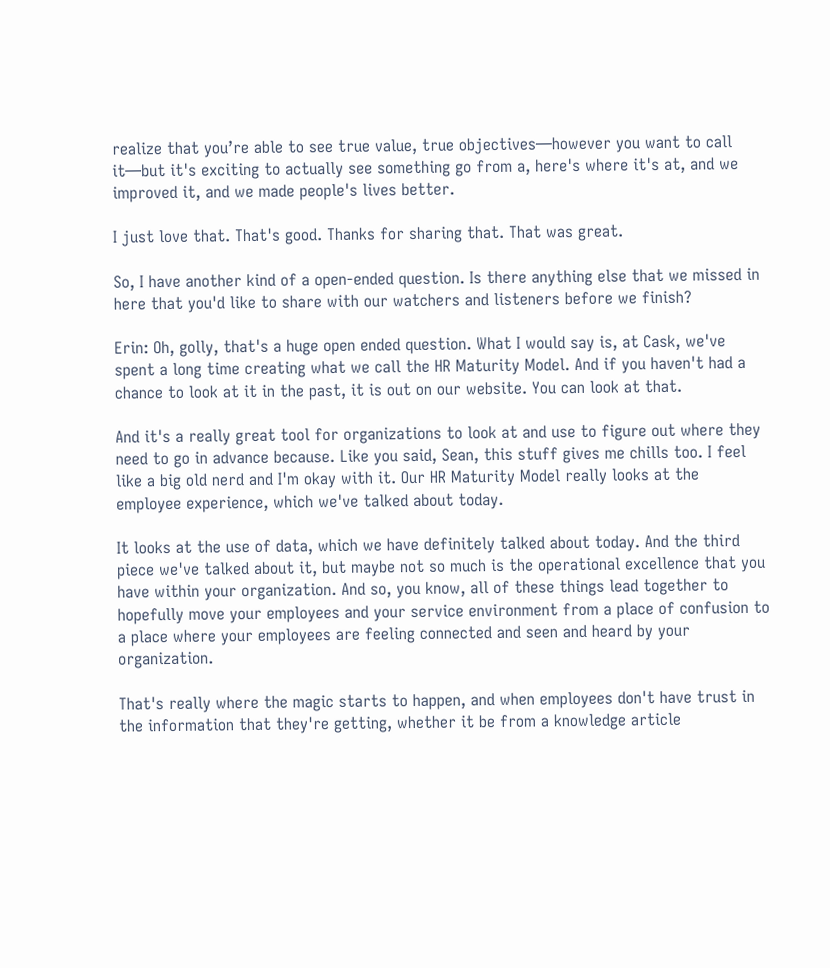realize that you’re able to see true value, true objectives—however you want to call it—but it's exciting to actually see something go from a, here's where it's at, and we improved it, and we made people's lives better.

I just love that. That's good. Thanks for sharing that. That was great.

So, I have another kind of a open-ended question. Is there anything else that we missed in here that you'd like to share with our watchers and listeners before we finish?

Erin: Oh, golly, that's a huge open ended question. What I would say is, at Cask, we've spent a long time creating what we call the HR Maturity Model. And if you haven't had a chance to look at it in the past, it is out on our website. You can look at that.

And it's a really great tool for organizations to look at and use to figure out where they need to go in advance because. Like you said, Sean, this stuff gives me chills too. I feel like a big old nerd and I'm okay with it. Our HR Maturity Model really looks at the employee experience, which we've talked about today.

It looks at the use of data, which we have definitely talked about today. And the third piece we've talked about it, but maybe not so much is the operational excellence that you have within your organization. And so, you know, all of these things lead together to hopefully move your employees and your service environment from a place of confusion to a place where your employees are feeling connected and seen and heard by your organization.

That's really where the magic starts to happen, and when employees don't have trust in the information that they're getting, whether it be from a knowledge article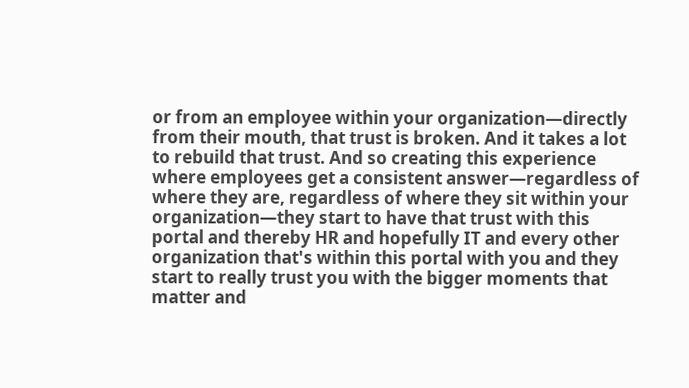or from an employee within your organization—directly from their mouth, that trust is broken. And it takes a lot to rebuild that trust. And so creating this experience where employees get a consistent answer—regardless of where they are, regardless of where they sit within your organization—they start to have that trust with this portal and thereby HR and hopefully IT and every other organization that's within this portal with you and they start to really trust you with the bigger moments that matter and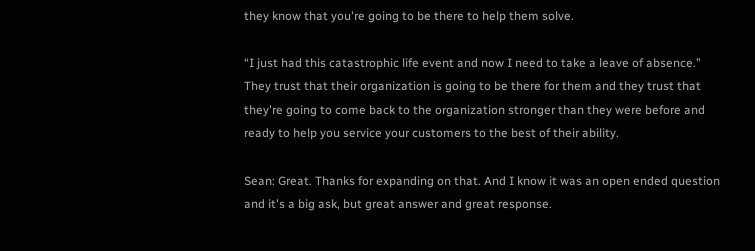they know that you're going to be there to help them solve.

“I just had this catastrophic life event and now I need to take a leave of absence.” They trust that their organization is going to be there for them and they trust that they're going to come back to the organization stronger than they were before and ready to help you service your customers to the best of their ability.

Sean: Great. Thanks for expanding on that. And I know it was an open ended question and it's a big ask, but great answer and great response.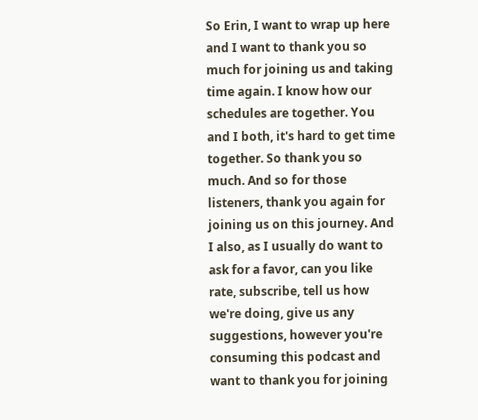So Erin, I want to wrap up here and I want to thank you so much for joining us and taking time again. I know how our schedules are together. You and I both, it's hard to get time together. So thank you so much. And so for those listeners, thank you again for joining us on this journey. And I also, as I usually do want to ask for a favor, can you like rate, subscribe, tell us how we're doing, give us any suggestions, however you're consuming this podcast and want to thank you for joining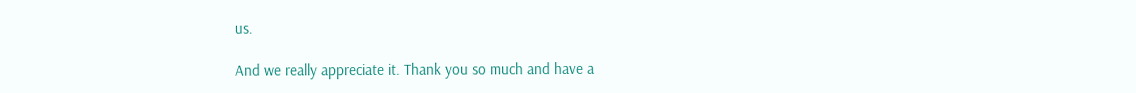us.

And we really appreciate it. Thank you so much and have a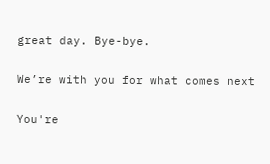great day. Bye-bye.

We’re with you for what comes next

You're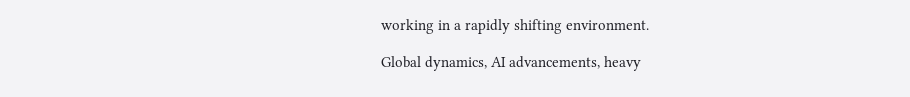working in a rapidly shifting environment.

Global dynamics, AI advancements, heavy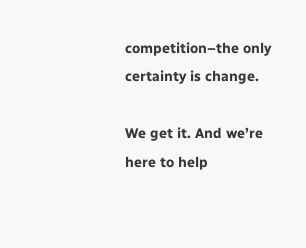competition–the only certainty is change.

We get it. And we’re here to help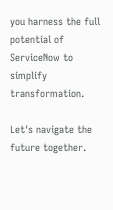you harness the full potential of ServiceNow to simplify transformation.

Let's navigate the future together.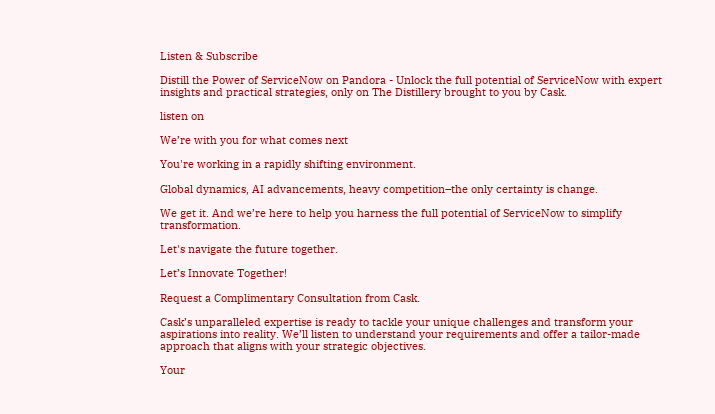Listen & Subscribe

Distill the Power of ServiceNow on Pandora - Unlock the full potential of ServiceNow with expert insights and practical strategies, only on The Distillery brought to you by Cask.

listen on

We’re with you for what comes next

You're working in a rapidly shifting environment.

Global dynamics, AI advancements, heavy competition–the only certainty is change.

We get it. And we’re here to help you harness the full potential of ServiceNow to simplify transformation.

Let's navigate the future together.

Let’s Innovate Together!

Request a Complimentary Consultation from Cask.

Cask’s unparalleled expertise is ready to tackle your unique challenges and transform your aspirations into reality. We’ll listen to understand your requirements and offer a tailor-made approach that aligns with your strategic objectives.

Your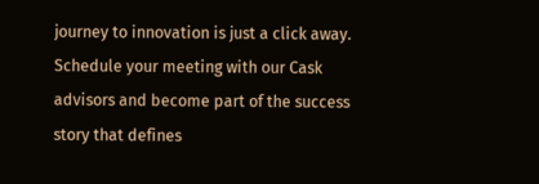journey to innovation is just a click away. Schedule your meeting with our Cask advisors and become part of the success story that defines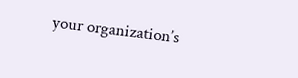your organization’s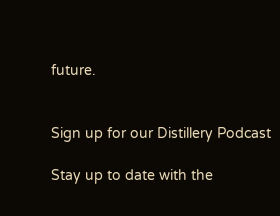future.


Sign up for our Distillery Podcast

Stay up to date with the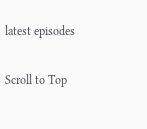latest episodes

Scroll to Top